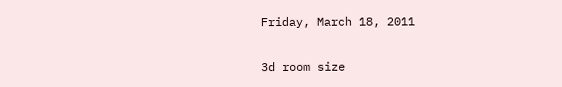Friday, March 18, 2011

3d room size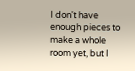I don't have enough pieces to make a whole room yet, but I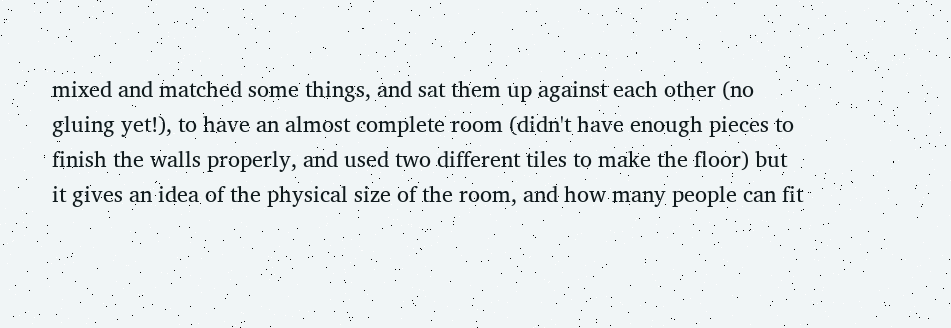mixed and matched some things, and sat them up against each other (no gluing yet!), to have an almost complete room (didn't have enough pieces to finish the walls properly, and used two different tiles to make the floor) but it gives an idea of the physical size of the room, and how many people can fit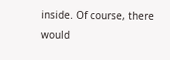inside. Of course, there would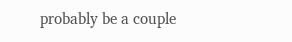probably be a couple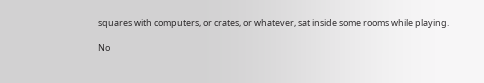squares with computers, or crates, or whatever, sat inside some rooms while playing.

No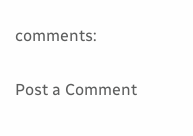comments:

Post a Comment